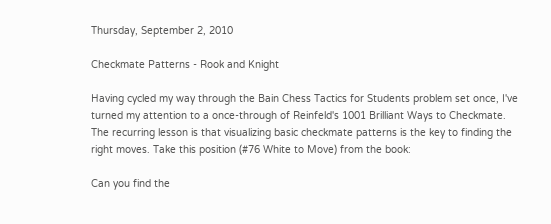Thursday, September 2, 2010

Checkmate Patterns - Rook and Knight

Having cycled my way through the Bain Chess Tactics for Students problem set once, I've turned my attention to a once-through of Reinfeld's 1001 Brilliant Ways to Checkmate. The recurring lesson is that visualizing basic checkmate patterns is the key to finding the right moves. Take this position (#76 White to Move) from the book:

Can you find the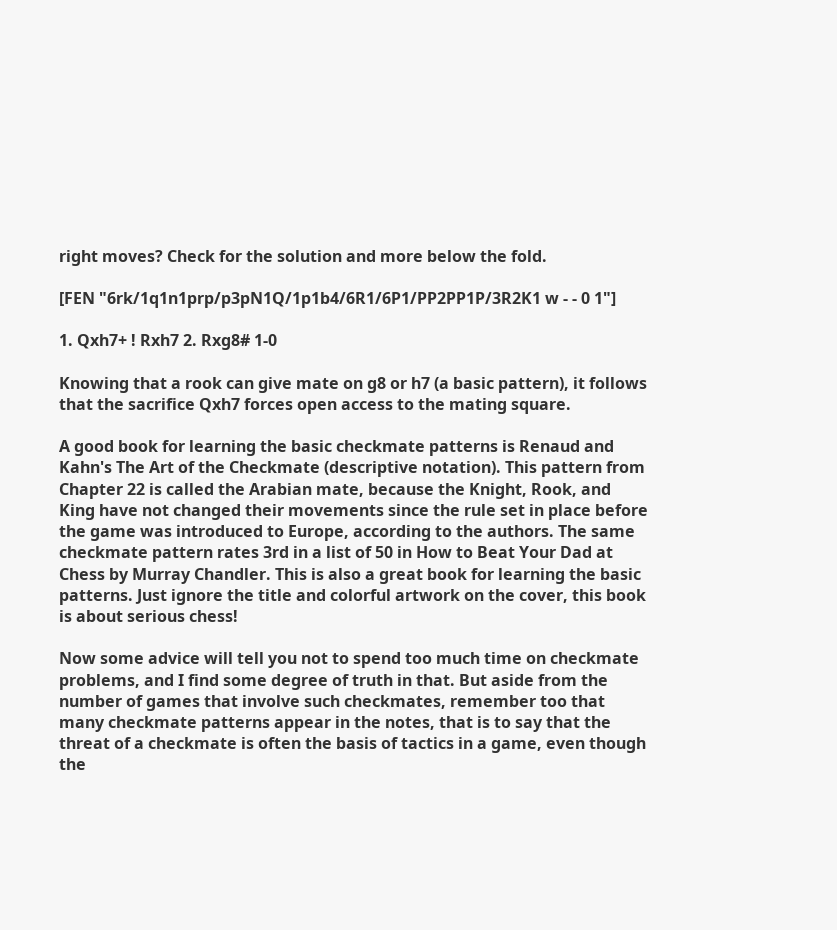right moves? Check for the solution and more below the fold.

[FEN "6rk/1q1n1prp/p3pN1Q/1p1b4/6R1/6P1/PP2PP1P/3R2K1 w - - 0 1"]

1. Qxh7+ ! Rxh7 2. Rxg8# 1-0

Knowing that a rook can give mate on g8 or h7 (a basic pattern), it follows that the sacrifice Qxh7 forces open access to the mating square.

A good book for learning the basic checkmate patterns is Renaud and Kahn's The Art of the Checkmate (descriptive notation). This pattern from Chapter 22 is called the Arabian mate, because the Knight, Rook, and King have not changed their movements since the rule set in place before the game was introduced to Europe, according to the authors. The same checkmate pattern rates 3rd in a list of 50 in How to Beat Your Dad at Chess by Murray Chandler. This is also a great book for learning the basic patterns. Just ignore the title and colorful artwork on the cover, this book is about serious chess!

Now some advice will tell you not to spend too much time on checkmate problems, and I find some degree of truth in that. But aside from the number of games that involve such checkmates, remember too that many checkmate patterns appear in the notes, that is to say that the threat of a checkmate is often the basis of tactics in a game, even though the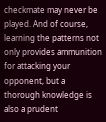checkmate may never be played. And of course, learning the patterns not only provides ammunition for attacking your opponent, but a thorough knowledge is also a prudent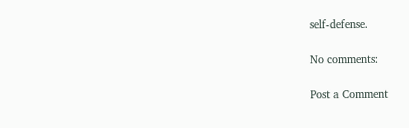self-defense.

No comments:

Post a Comment